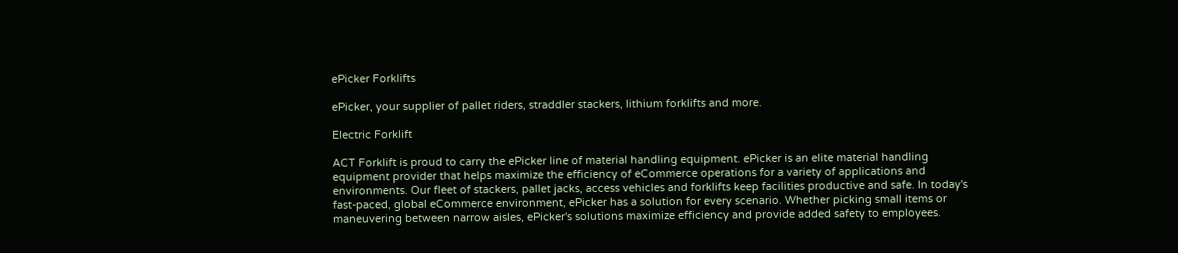ePicker Forklifts

ePicker, your supplier of pallet riders, straddler stackers, lithium forklifts and more.

Electric Forklift

ACT Forklift is proud to carry the ePicker line of material handling equipment. ePicker is an elite material handling equipment provider that helps maximize the efficiency of eCommerce operations for a variety of applications and environments. Our fleet of stackers, pallet jacks, access vehicles and forklifts keep facilities productive and safe. In today's fast-paced, global eCommerce environment, ePicker has a solution for every scenario. Whether picking small items or maneuvering between narrow aisles, ePicker's solutions maximize efficiency and provide added safety to employees.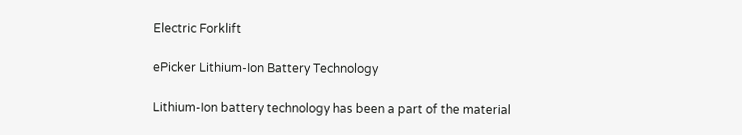Electric Forklift

ePicker Lithium-Ion Battery Technology

Lithium-Ion battery technology has been a part of the material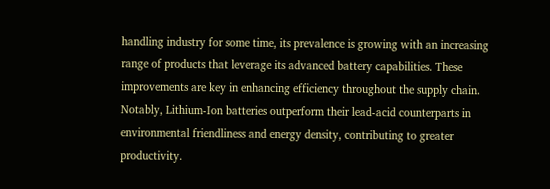handling industry for some time, its prevalence is growing with an increasing range of products that leverage its advanced battery capabilities. These improvements are key in enhancing efficiency throughout the supply chain. Notably, Lithium-Ion batteries outperform their lead-acid counterparts in environmental friendliness and energy density, contributing to greater productivity.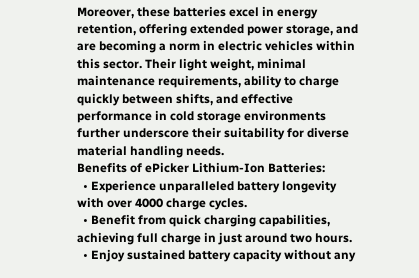Moreover, these batteries excel in energy retention, offering extended power storage, and are becoming a norm in electric vehicles within this sector. Their light weight, minimal maintenance requirements, ability to charge quickly between shifts, and effective performance in cold storage environments further underscore their suitability for diverse material handling needs.
Benefits of ePicker Lithium-Ion Batteries:
  • Experience unparalleled battery longevity with over 4000 charge cycles.
  • Benefit from quick charging capabilities, achieving full charge in just around two hours.
  • Enjoy sustained battery capacity without any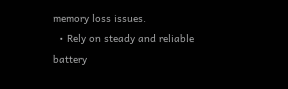memory loss issues.
  • Rely on steady and reliable battery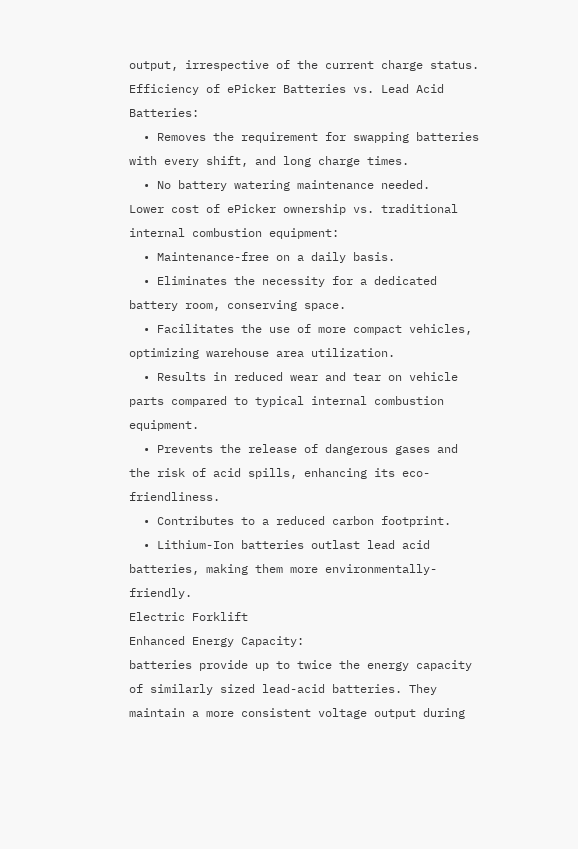output, irrespective of the current charge status.
Efficiency of ePicker Batteries vs. Lead Acid Batteries:
  • Removes the requirement for swapping batteries with every shift, and long charge times.
  • No battery watering maintenance needed.
Lower cost of ePicker ownership vs. traditional internal combustion equipment:
  • Maintenance-free on a daily basis.
  • Eliminates the necessity for a dedicated battery room, conserving space.
  • Facilitates the use of more compact vehicles, optimizing warehouse area utilization.
  • Results in reduced wear and tear on vehicle parts compared to typical internal combustion equipment.
  • Prevents the release of dangerous gases and the risk of acid spills, enhancing its eco-friendliness.
  • Contributes to a reduced carbon footprint.
  • Lithium-Ion batteries outlast lead acid batteries, making them more environmentally-friendly.
Electric Forklift
Enhanced Energy Capacity:
batteries provide up to twice the energy capacity of similarly sized lead-acid batteries. They maintain a more consistent voltage output during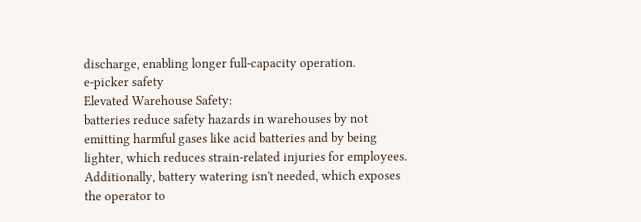discharge, enabling longer full-capacity operation.
e-picker safety
Elevated Warehouse Safety:
batteries reduce safety hazards in warehouses by not emitting harmful gases like acid batteries and by being lighter, which reduces strain-related injuries for employees. Additionally, battery watering isn't needed, which exposes the operator to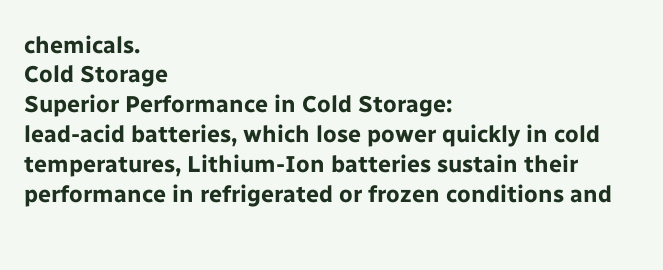chemicals.
Cold Storage
Superior Performance in Cold Storage:
lead-acid batteries, which lose power quickly in cold temperatures, Lithium-Ion batteries sustain their performance in refrigerated or frozen conditions and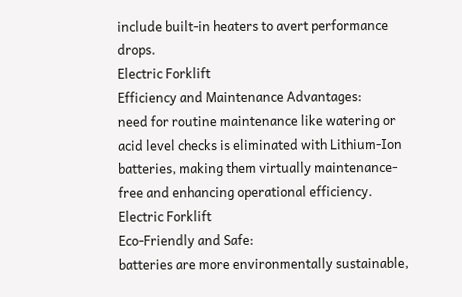include built-in heaters to avert performance drops.
Electric Forklift
Efficiency and Maintenance Advantages:
need for routine maintenance like watering or acid level checks is eliminated with Lithium-Ion batteries, making them virtually maintenance-free and enhancing operational efficiency.
Electric Forklift
Eco-Friendly and Safe:
batteries are more environmentally sustainable,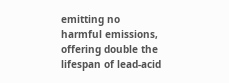emitting no harmful emissions, offering double the lifespan of lead-acid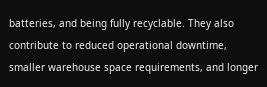batteries, and being fully recyclable. They also contribute to reduced operational downtime, smaller warehouse space requirements, and longer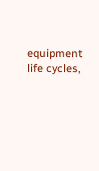equipment life cycles,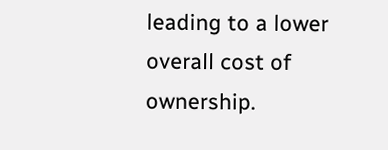leading to a lower overall cost of ownership.